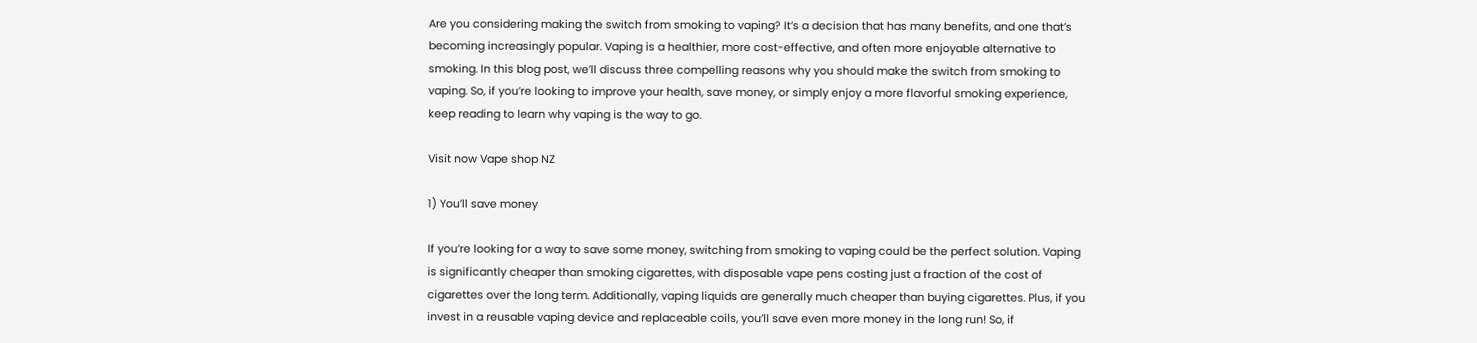Are you considering making the switch from smoking to vaping? It’s a decision that has many benefits, and one that’s becoming increasingly popular. Vaping is a healthier, more cost-effective, and often more enjoyable alternative to smoking. In this blog post, we’ll discuss three compelling reasons why you should make the switch from smoking to vaping. So, if you’re looking to improve your health, save money, or simply enjoy a more flavorful smoking experience, keep reading to learn why vaping is the way to go.

Visit now Vape shop NZ

1) You’ll save money

If you’re looking for a way to save some money, switching from smoking to vaping could be the perfect solution. Vaping is significantly cheaper than smoking cigarettes, with disposable vape pens costing just a fraction of the cost of cigarettes over the long term. Additionally, vaping liquids are generally much cheaper than buying cigarettes. Plus, if you invest in a reusable vaping device and replaceable coils, you’ll save even more money in the long run! So, if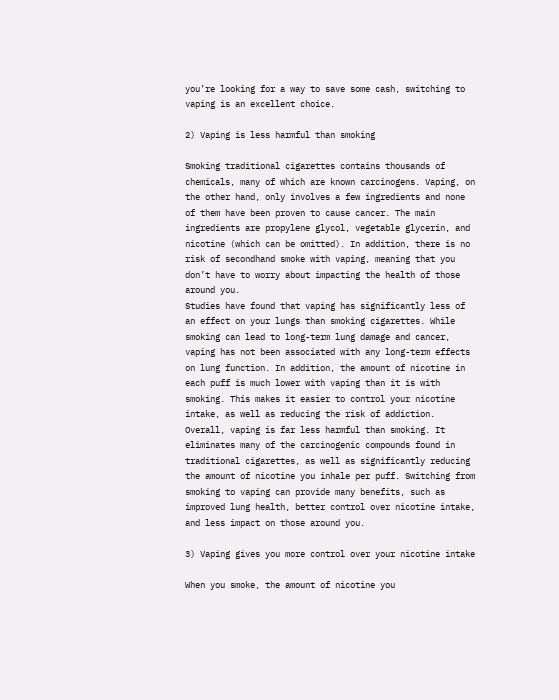you’re looking for a way to save some cash, switching to vaping is an excellent choice.

2) Vaping is less harmful than smoking

Smoking traditional cigarettes contains thousands of chemicals, many of which are known carcinogens. Vaping, on the other hand, only involves a few ingredients and none of them have been proven to cause cancer. The main ingredients are propylene glycol, vegetable glycerin, and nicotine (which can be omitted). In addition, there is no risk of secondhand smoke with vaping, meaning that you don’t have to worry about impacting the health of those around you.
Studies have found that vaping has significantly less of an effect on your lungs than smoking cigarettes. While smoking can lead to long-term lung damage and cancer, vaping has not been associated with any long-term effects on lung function. In addition, the amount of nicotine in each puff is much lower with vaping than it is with smoking. This makes it easier to control your nicotine intake, as well as reducing the risk of addiction.
Overall, vaping is far less harmful than smoking. It eliminates many of the carcinogenic compounds found in traditional cigarettes, as well as significantly reducing the amount of nicotine you inhale per puff. Switching from smoking to vaping can provide many benefits, such as improved lung health, better control over nicotine intake, and less impact on those around you.

3) Vaping gives you more control over your nicotine intake

When you smoke, the amount of nicotine you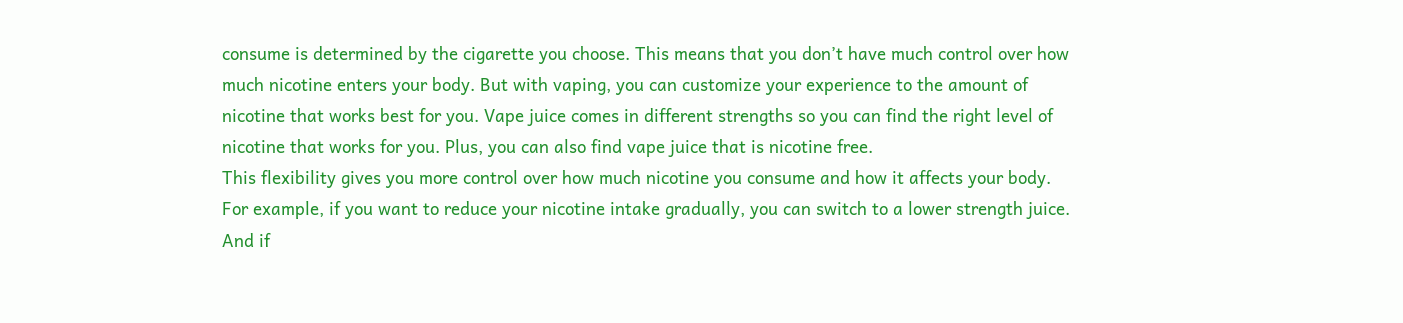consume is determined by the cigarette you choose. This means that you don’t have much control over how much nicotine enters your body. But with vaping, you can customize your experience to the amount of nicotine that works best for you. Vape juice comes in different strengths so you can find the right level of nicotine that works for you. Plus, you can also find vape juice that is nicotine free.
This flexibility gives you more control over how much nicotine you consume and how it affects your body. For example, if you want to reduce your nicotine intake gradually, you can switch to a lower strength juice. And if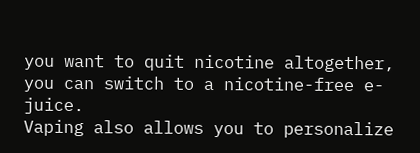you want to quit nicotine altogether, you can switch to a nicotine-free e-juice.
Vaping also allows you to personalize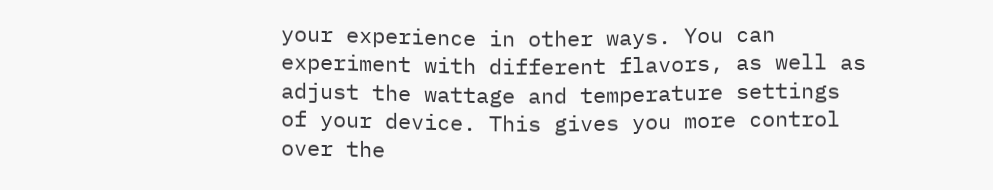your experience in other ways. You can experiment with different flavors, as well as adjust the wattage and temperature settings of your device. This gives you more control over the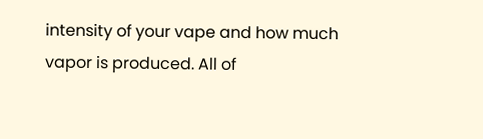intensity of your vape and how much vapor is produced. All of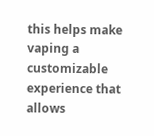this helps make vaping a customizable experience that allows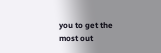you to get the most out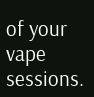of your vape sessions.